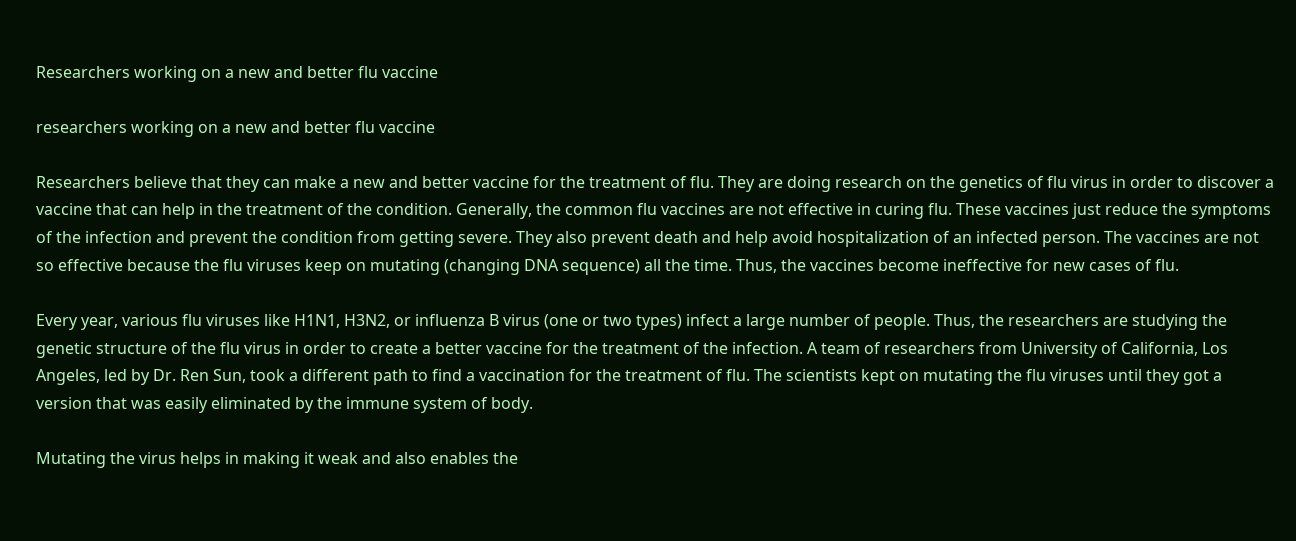Researchers working on a new and better flu vaccine

researchers working on a new and better flu vaccine

Researchers believe that they can make a new and better vaccine for the treatment of flu. They are doing research on the genetics of flu virus in order to discover a vaccine that can help in the treatment of the condition. Generally, the common flu vaccines are not effective in curing flu. These vaccines just reduce the symptoms of the infection and prevent the condition from getting severe. They also prevent death and help avoid hospitalization of an infected person. The vaccines are not so effective because the flu viruses keep on mutating (changing DNA sequence) all the time. Thus, the vaccines become ineffective for new cases of flu.

Every year, various flu viruses like H1N1, H3N2, or influenza B virus (one or two types) infect a large number of people. Thus, the researchers are studying the genetic structure of the flu virus in order to create a better vaccine for the treatment of the infection. A team of researchers from University of California, Los Angeles, led by Dr. Ren Sun, took a different path to find a vaccination for the treatment of flu. The scientists kept on mutating the flu viruses until they got a version that was easily eliminated by the immune system of body.

Mutating the virus helps in making it weak and also enables the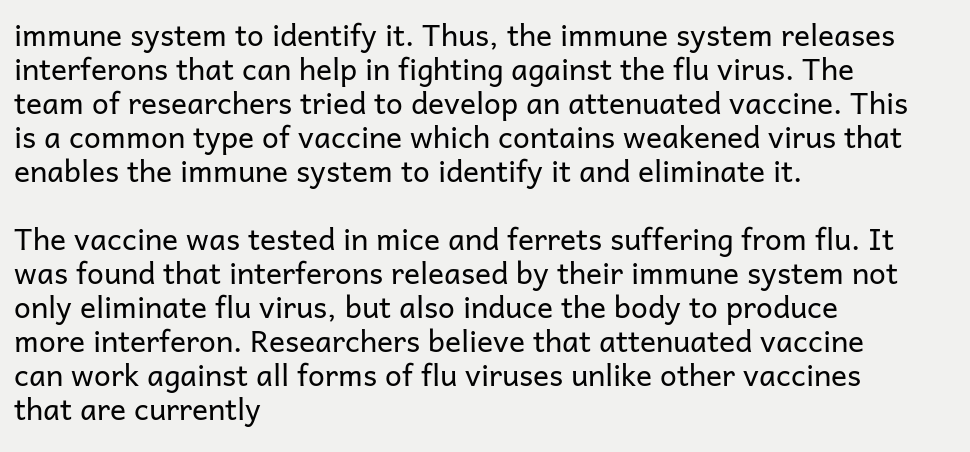immune system to identify it. Thus, the immune system releases interferons that can help in fighting against the flu virus. The team of researchers tried to develop an attenuated vaccine. This is a common type of vaccine which contains weakened virus that enables the immune system to identify it and eliminate it.

The vaccine was tested in mice and ferrets suffering from flu. It was found that interferons released by their immune system not only eliminate flu virus, but also induce the body to produce more interferon. Researchers believe that attenuated vaccine can work against all forms of flu viruses unlike other vaccines that are currently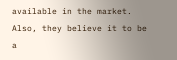available in the market. Also, they believe it to be a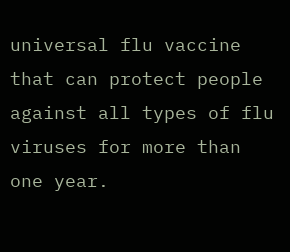universal flu vaccine that can protect people against all types of flu viruses for more than one year.